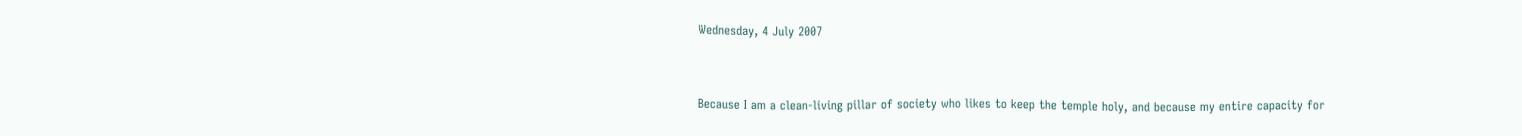Wednesday, 4 July 2007


Because I am a clean-living pillar of society who likes to keep the temple holy, and because my entire capacity for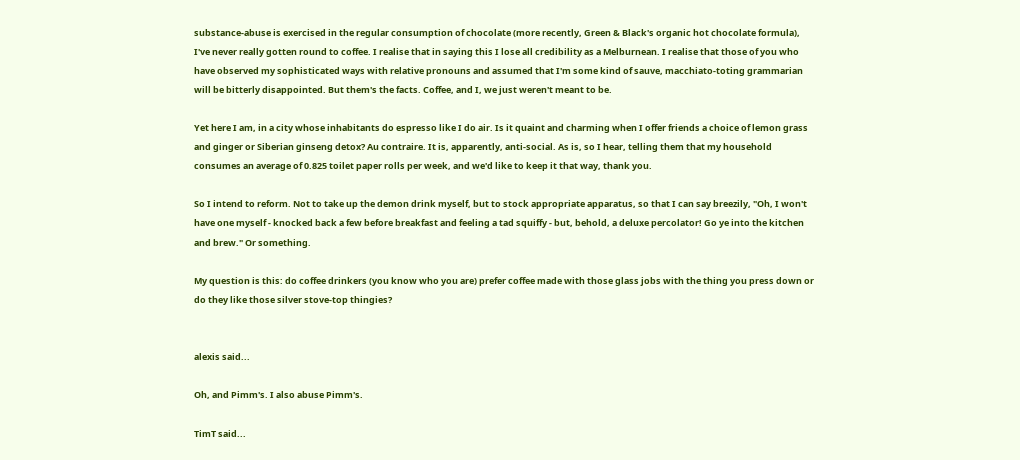substance-abuse is exercised in the regular consumption of chocolate (more recently, Green & Black's organic hot chocolate formula), I've never really gotten round to coffee. I realise that in saying this I lose all credibility as a Melburnean. I realise that those of you who have observed my sophisticated ways with relative pronouns and assumed that I'm some kind of sauve, macchiato-toting grammarian will be bitterly disappointed. But them's the facts. Coffee, and I, we just weren't meant to be.

Yet here I am, in a city whose inhabitants do espresso like I do air. Is it quaint and charming when I offer friends a choice of lemon grass and ginger or Siberian ginseng detox? Au contraire. It is, apparently, anti-social. As is, so I hear, telling them that my household consumes an average of 0.825 toilet paper rolls per week, and we'd like to keep it that way, thank you.

So I intend to reform. Not to take up the demon drink myself, but to stock appropriate apparatus, so that I can say breezily, "Oh, I won't have one myself - knocked back a few before breakfast and feeling a tad squiffy - but, behold, a deluxe percolator! Go ye into the kitchen and brew." Or something.

My question is this: do coffee drinkers (you know who you are) prefer coffee made with those glass jobs with the thing you press down or do they like those silver stove-top thingies?


alexis said...

Oh, and Pimm's. I also abuse Pimm's.

TimT said...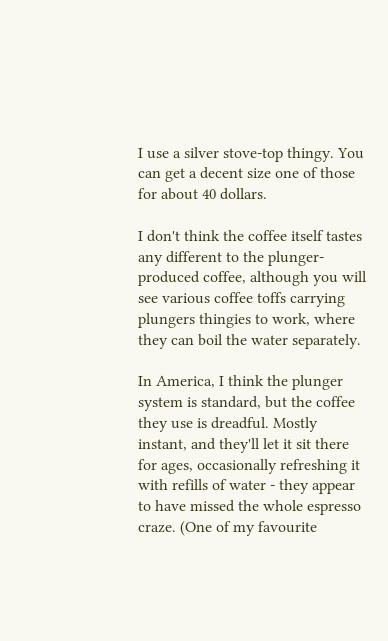I use a silver stove-top thingy. You can get a decent size one of those for about 40 dollars.

I don't think the coffee itself tastes any different to the plunger-produced coffee, although you will see various coffee toffs carrying plungers thingies to work, where they can boil the water separately.

In America, I think the plunger system is standard, but the coffee they use is dreadful. Mostly instant, and they'll let it sit there for ages, occasionally refreshing it with refills of water - they appear to have missed the whole espresso craze. (One of my favourite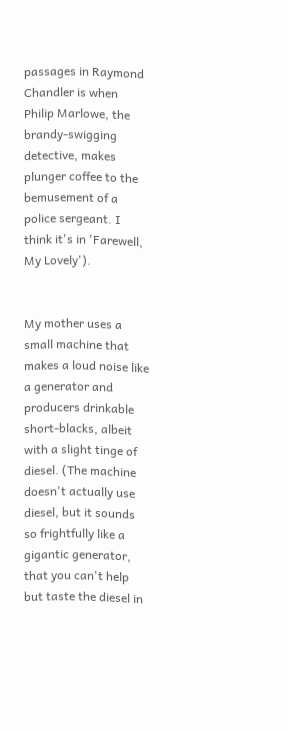passages in Raymond Chandler is when Philip Marlowe, the brandy-swigging detective, makes plunger coffee to the bemusement of a police sergeant. I think it's in 'Farewell, My Lovely').


My mother uses a small machine that makes a loud noise like a generator and producers drinkable short-blacks, albeit with a slight tinge of diesel. (The machine doesn't actually use diesel, but it sounds so frightfully like a gigantic generator, that you can't help but taste the diesel in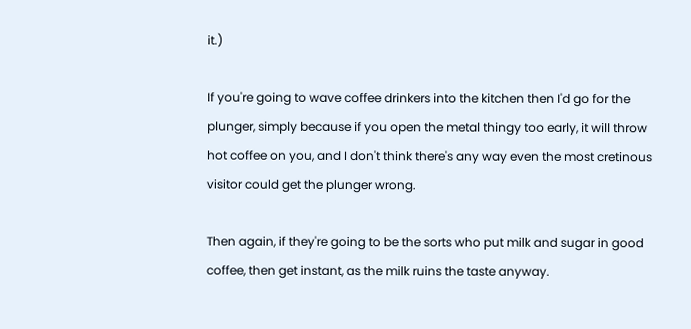it.)

If you're going to wave coffee drinkers into the kitchen then I'd go for the plunger, simply because if you open the metal thingy too early, it will throw hot coffee on you, and I don't think there's any way even the most cretinous visitor could get the plunger wrong.

Then again, if they're going to be the sorts who put milk and sugar in good coffee, then get instant, as the milk ruins the taste anyway.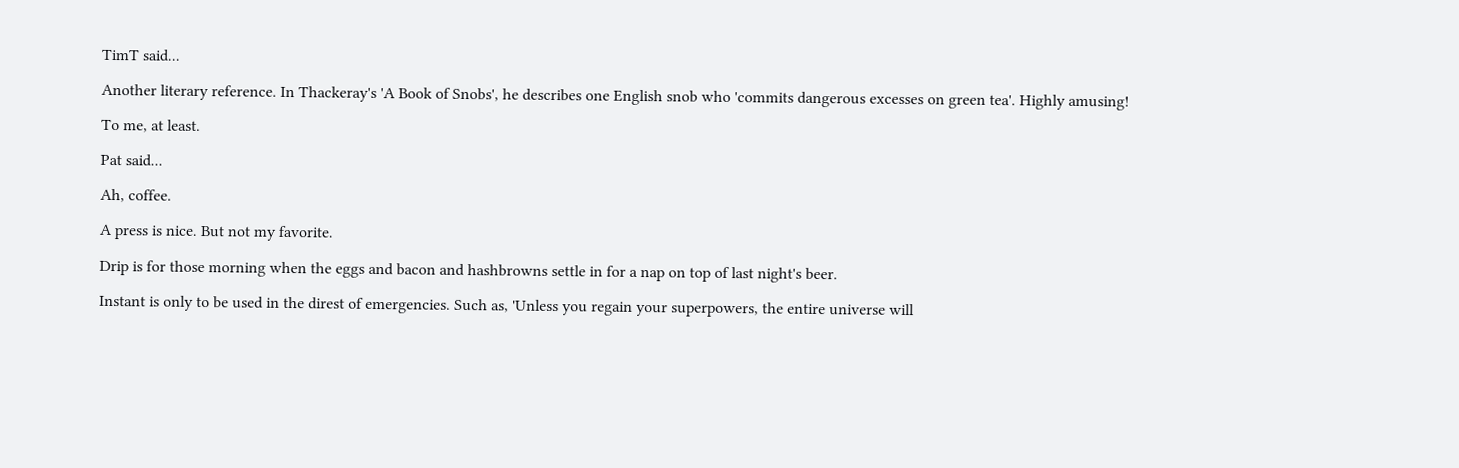TimT said...

Another literary reference. In Thackeray's 'A Book of Snobs', he describes one English snob who 'commits dangerous excesses on green tea'. Highly amusing!

To me, at least.

Pat said...

Ah, coffee.

A press is nice. But not my favorite.

Drip is for those morning when the eggs and bacon and hashbrowns settle in for a nap on top of last night's beer.

Instant is only to be used in the direst of emergencies. Such as, 'Unless you regain your superpowers, the entire universe will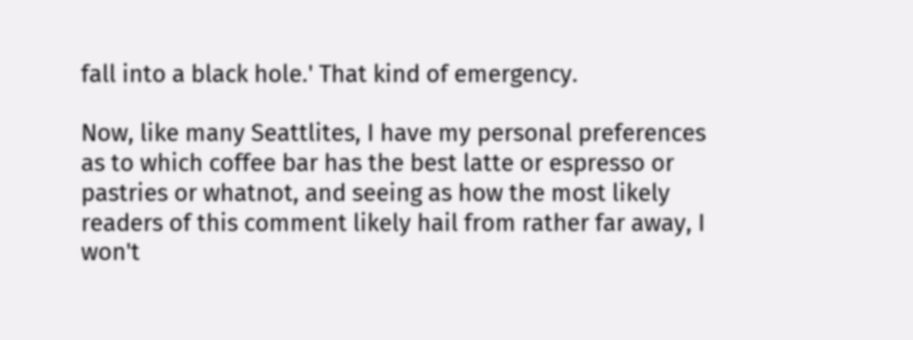fall into a black hole.' That kind of emergency.

Now, like many Seattlites, I have my personal preferences as to which coffee bar has the best latte or espresso or pastries or whatnot, and seeing as how the most likely readers of this comment likely hail from rather far away, I won't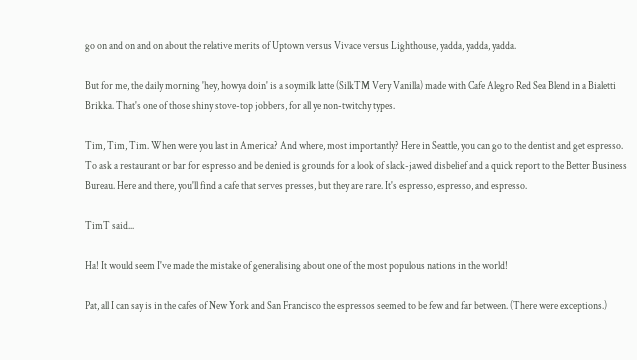go on and on and on about the relative merits of Uptown versus Vivace versus Lighthouse, yadda, yadda, yadda.

But for me, the daily morning 'hey, howya doin' is a soymilk latte (SilkTM Very Vanilla) made with Cafe Alegro Red Sea Blend in a Bialetti Brikka. That's one of those shiny stove-top jobbers, for all ye non-twitchy types.

Tim, Tim, Tim. When were you last in America? And where, most importantly? Here in Seattle, you can go to the dentist and get espresso. To ask a restaurant or bar for espresso and be denied is grounds for a look of slack-jawed disbelief and a quick report to the Better Business Bureau. Here and there, you'll find a cafe that serves presses, but they are rare. It's espresso, espresso, and espresso.

TimT said...

Ha! It would seem I've made the mistake of generalising about one of the most populous nations in the world!

Pat, all I can say is in the cafes of New York and San Francisco the espressos seemed to be few and far between. (There were exceptions.)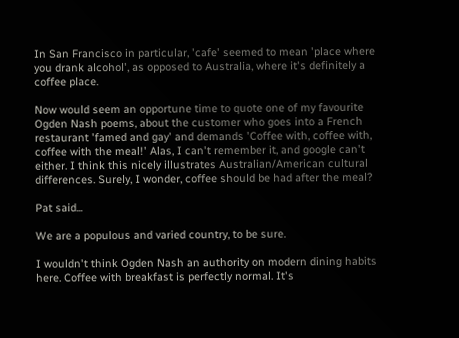In San Francisco in particular, 'cafe' seemed to mean 'place where you drank alcohol', as opposed to Australia, where it's definitely a coffee place.

Now would seem an opportune time to quote one of my favourite Ogden Nash poems, about the customer who goes into a French restaurant 'famed and gay' and demands 'Coffee with, coffee with, coffee with the meal!' Alas, I can't remember it, and google can't either. I think this nicely illustrates Australian/American cultural differences. Surely, I wonder, coffee should be had after the meal?

Pat said...

We are a populous and varied country, to be sure.

I wouldn't think Ogden Nash an authority on modern dining habits here. Coffee with breakfast is perfectly normal. It's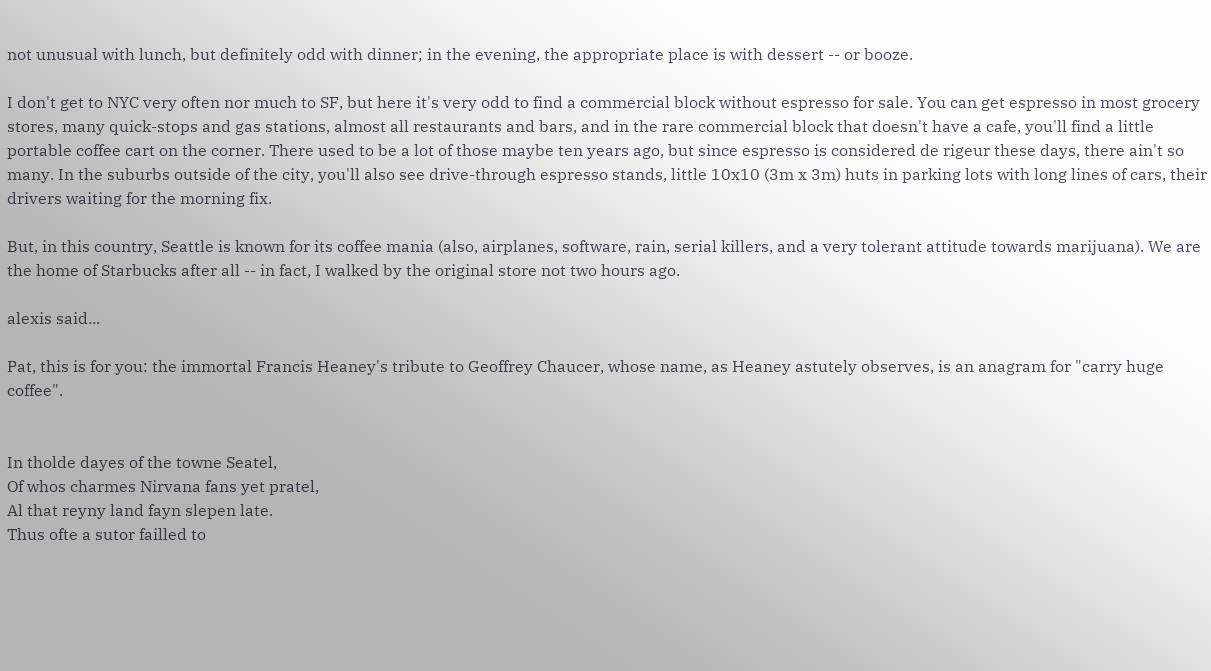not unusual with lunch, but definitely odd with dinner; in the evening, the appropriate place is with dessert -- or booze.

I don't get to NYC very often nor much to SF, but here it's very odd to find a commercial block without espresso for sale. You can get espresso in most grocery stores, many quick-stops and gas stations, almost all restaurants and bars, and in the rare commercial block that doesn't have a cafe, you'll find a little portable coffee cart on the corner. There used to be a lot of those maybe ten years ago, but since espresso is considered de rigeur these days, there ain't so many. In the suburbs outside of the city, you'll also see drive-through espresso stands, little 10x10 (3m x 3m) huts in parking lots with long lines of cars, their drivers waiting for the morning fix.

But, in this country, Seattle is known for its coffee mania (also, airplanes, software, rain, serial killers, and a very tolerant attitude towards marijuana). We are the home of Starbucks after all -- in fact, I walked by the original store not two hours ago.

alexis said...

Pat, this is for you: the immortal Francis Heaney's tribute to Geoffrey Chaucer, whose name, as Heaney astutely observes, is an anagram for "carry huge coffee".


In tholde dayes of the towne Seatel,
Of whos charmes Nirvana fans yet pratel,
Al that reyny land fayn slepen late.
Thus ofte a sutor failled to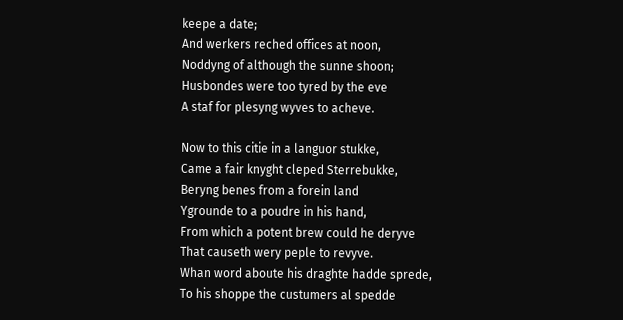keepe a date;
And werkers reched offices at noon,
Noddyng of although the sunne shoon;
Husbondes were too tyred by the eve
A staf for plesyng wyves to acheve.

Now to this citie in a languor stukke,
Came a fair knyght cleped Sterrebukke,
Beryng benes from a forein land
Ygrounde to a poudre in his hand,
From which a potent brew could he deryve
That causeth wery peple to revyve.
Whan word aboute his draghte hadde sprede,
To his shoppe the custumers al spedde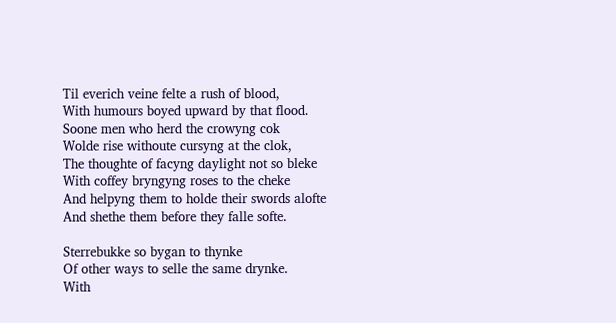Til everich veine felte a rush of blood,
With humours boyed upward by that flood.
Soone men who herd the crowyng cok
Wolde rise withoute cursyng at the clok,
The thoughte of facyng daylight not so bleke
With coffey bryngyng roses to the cheke
And helpyng them to holde their swords alofte
And shethe them before they falle softe.

Sterrebukke so bygan to thynke
Of other ways to selle the same drynke.
With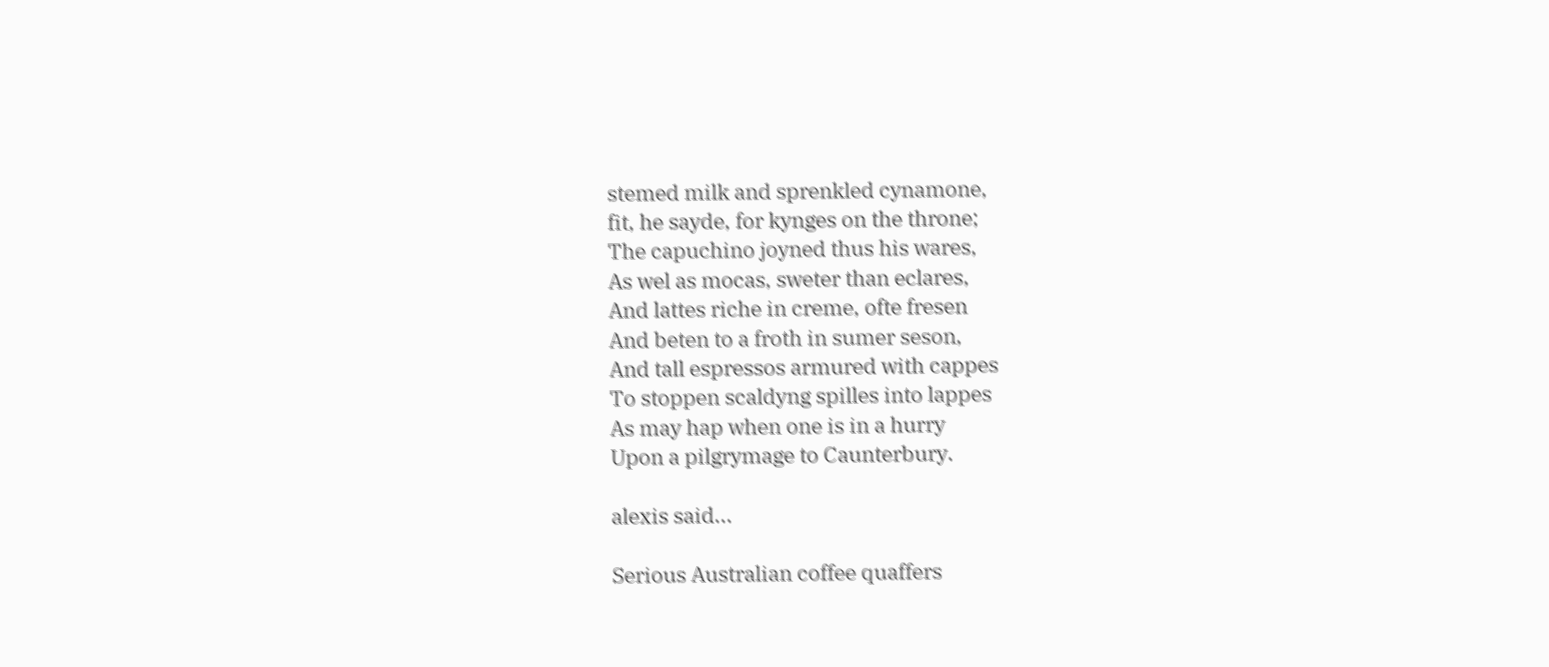stemed milk and sprenkled cynamone,
fit, he sayde, for kynges on the throne;
The capuchino joyned thus his wares,
As wel as mocas, sweter than eclares,
And lattes riche in creme, ofte fresen
And beten to a froth in sumer seson,
And tall espressos armured with cappes
To stoppen scaldyng spilles into lappes
As may hap when one is in a hurry
Upon a pilgrymage to Caunterbury.

alexis said...

Serious Australian coffee quaffers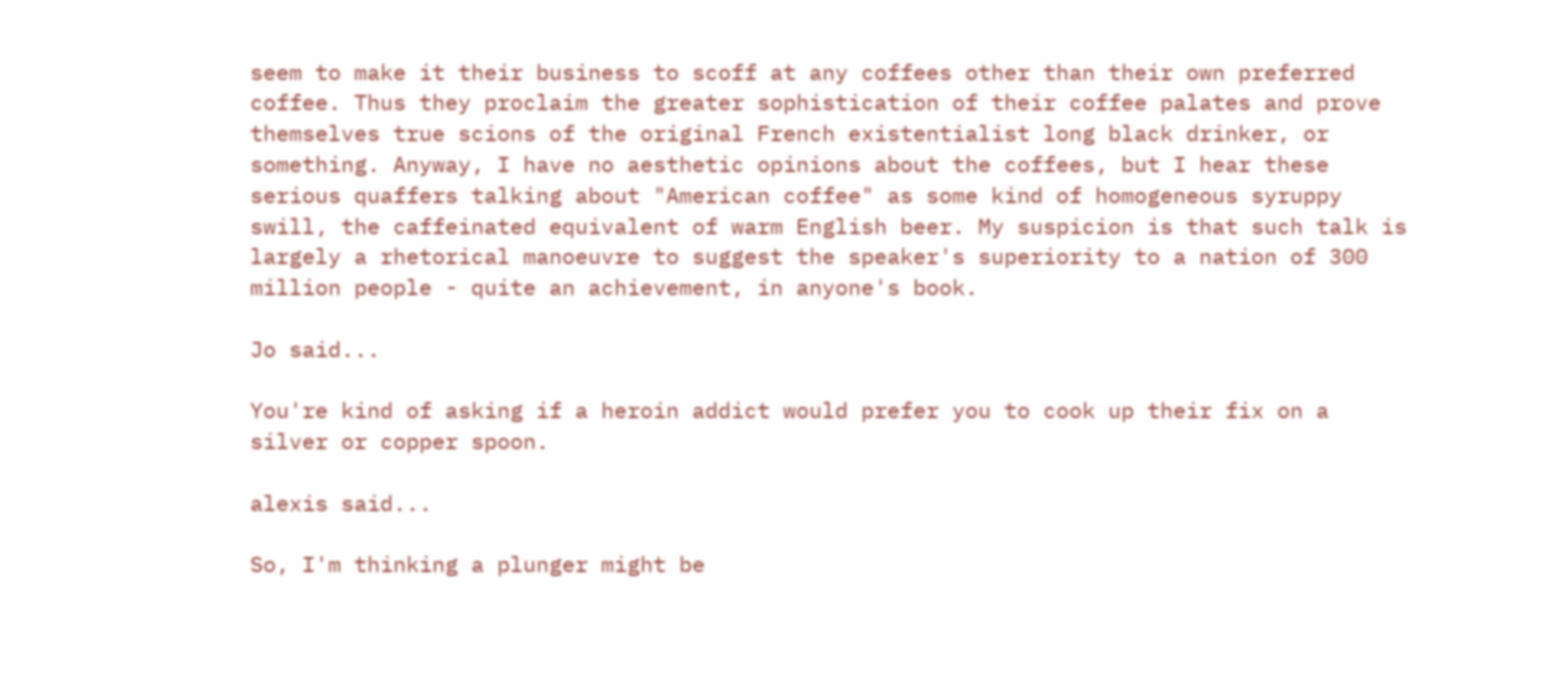seem to make it their business to scoff at any coffees other than their own preferred coffee. Thus they proclaim the greater sophistication of their coffee palates and prove themselves true scions of the original French existentialist long black drinker, or something. Anyway, I have no aesthetic opinions about the coffees, but I hear these serious quaffers talking about "American coffee" as some kind of homogeneous syruppy swill, the caffeinated equivalent of warm English beer. My suspicion is that such talk is largely a rhetorical manoeuvre to suggest the speaker's superiority to a nation of 300 million people - quite an achievement, in anyone's book.

Jo said...

You're kind of asking if a heroin addict would prefer you to cook up their fix on a silver or copper spoon.

alexis said...

So, I'm thinking a plunger might be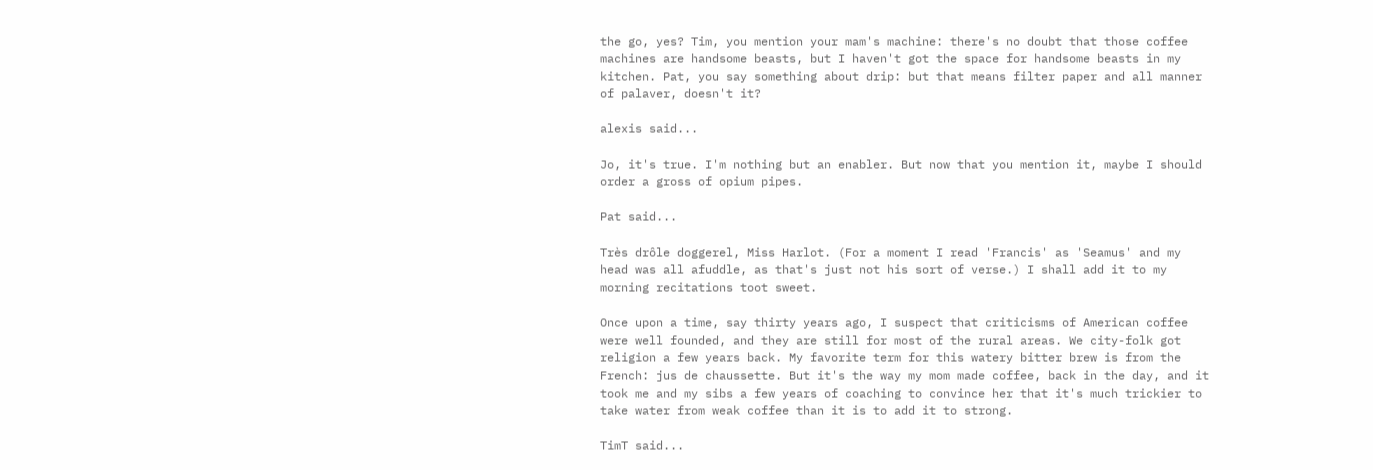the go, yes? Tim, you mention your mam's machine: there's no doubt that those coffee machines are handsome beasts, but I haven't got the space for handsome beasts in my kitchen. Pat, you say something about drip: but that means filter paper and all manner of palaver, doesn't it?

alexis said...

Jo, it's true. I'm nothing but an enabler. But now that you mention it, maybe I should order a gross of opium pipes.

Pat said...

Très drôle doggerel, Miss Harlot. (For a moment I read 'Francis' as 'Seamus' and my head was all afuddle, as that's just not his sort of verse.) I shall add it to my morning recitations toot sweet.

Once upon a time, say thirty years ago, I suspect that criticisms of American coffee were well founded, and they are still for most of the rural areas. We city-folk got religion a few years back. My favorite term for this watery bitter brew is from the French: jus de chaussette. But it's the way my mom made coffee, back in the day, and it took me and my sibs a few years of coaching to convince her that it's much trickier to take water from weak coffee than it is to add it to strong.

TimT said...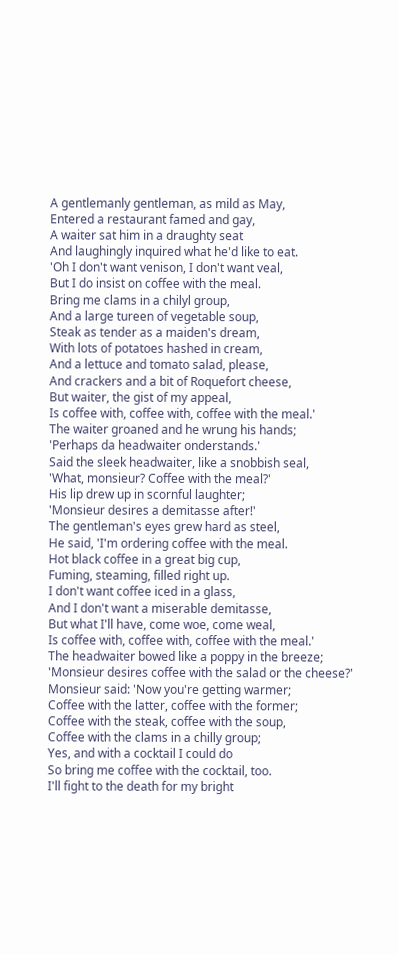A gentlemanly gentleman, as mild as May,
Entered a restaurant famed and gay,
A waiter sat him in a draughty seat
And laughingly inquired what he'd like to eat.
'Oh I don't want venison, I don't want veal,
But I do insist on coffee with the meal.
Bring me clams in a chilyl group,
And a large tureen of vegetable soup,
Steak as tender as a maiden's dream,
With lots of potatoes hashed in cream,
And a lettuce and tomato salad, please,
And crackers and a bit of Roquefort cheese,
But waiter, the gist of my appeal,
Is coffee with, coffee with, coffee with the meal.'
The waiter groaned and he wrung his hands;
'Perhaps da headwaiter onderstands.'
Said the sleek headwaiter, like a snobbish seal,
'What, monsieur? Coffee with the meal?'
His lip drew up in scornful laughter;
'Monsieur desires a demitasse after!'
The gentleman's eyes grew hard as steel,
He said, 'I'm ordering coffee with the meal.
Hot black coffee in a great big cup,
Fuming, steaming, filled right up.
I don't want coffee iced in a glass,
And I don't want a miserable demitasse,
But what I'll have, come woe, come weal,
Is coffee with, coffee with, coffee with the meal.'
The headwaiter bowed like a poppy in the breeze;
'Monsieur desires coffee with the salad or the cheese?'
Monsieur said: 'Now you're getting warmer;
Coffee with the latter, coffee with the former;
Coffee with the steak, coffee with the soup,
Coffee with the clams in a chilly group;
Yes, and with a cocktail I could do
So bring me coffee with the cocktail, too.
I'll fight to the death for my bright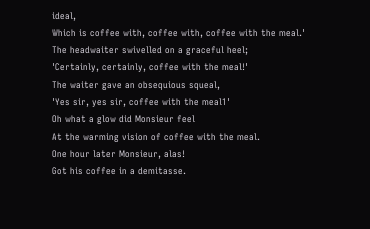ideal,
Which is coffee with, coffee with, coffee with the meal.'
The headwaiter swivelled on a graceful heel;
'Certainly, certainly, coffee with the meal!'
The waiter gave an obsequious squeal,
'Yes sir, yes sir, coffee with the meal1'
Oh what a glow did Monsieur feel
At the warming vision of coffee with the meal.
One hour later Monsieur, alas!
Got his coffee in a demitasse.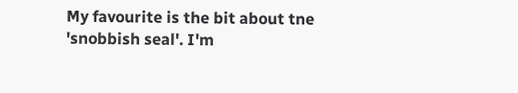My favourite is the bit about tne 'snobbish seal'. I'm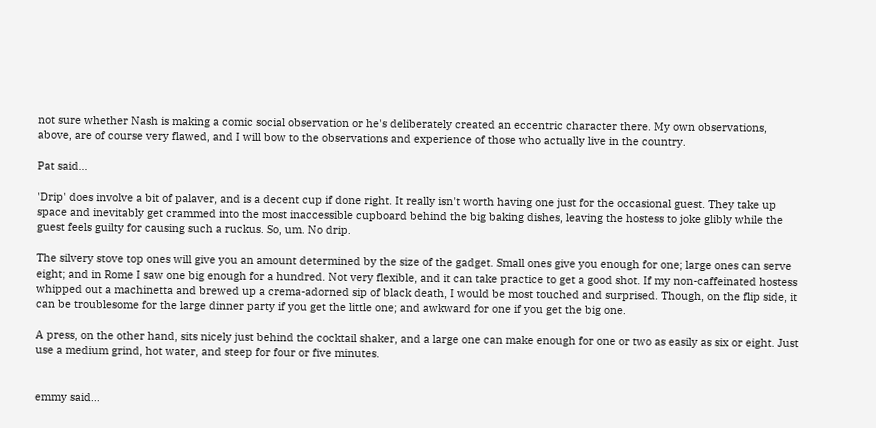not sure whether Nash is making a comic social observation or he's deliberately created an eccentric character there. My own observations, above, are of course very flawed, and I will bow to the observations and experience of those who actually live in the country.

Pat said...

'Drip' does involve a bit of palaver, and is a decent cup if done right. It really isn't worth having one just for the occasional guest. They take up space and inevitably get crammed into the most inaccessible cupboard behind the big baking dishes, leaving the hostess to joke glibly while the guest feels guilty for causing such a ruckus. So, um. No drip.

The silvery stove top ones will give you an amount determined by the size of the gadget. Small ones give you enough for one; large ones can serve eight; and in Rome I saw one big enough for a hundred. Not very flexible, and it can take practice to get a good shot. If my non-caffeinated hostess whipped out a machinetta and brewed up a crema-adorned sip of black death, I would be most touched and surprised. Though, on the flip side, it can be troublesome for the large dinner party if you get the little one; and awkward for one if you get the big one.

A press, on the other hand, sits nicely just behind the cocktail shaker, and a large one can make enough for one or two as easily as six or eight. Just use a medium grind, hot water, and steep for four or five minutes.


emmy said...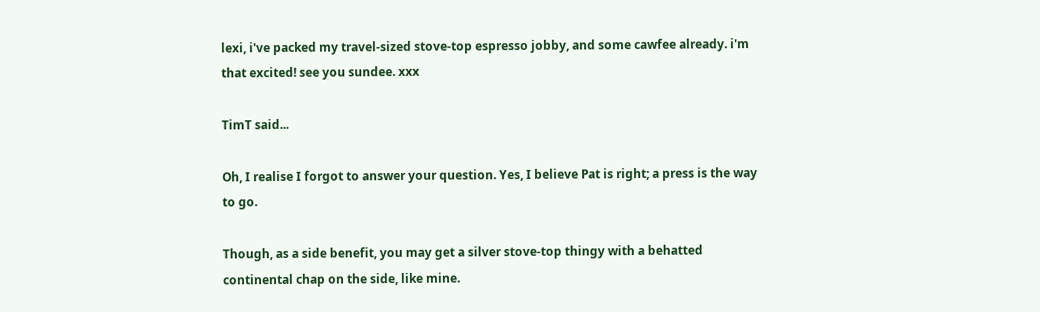lexi, i've packed my travel-sized stove-top espresso jobby, and some cawfee already. i'm that excited! see you sundee. xxx

TimT said...

Oh, I realise I forgot to answer your question. Yes, I believe Pat is right; a press is the way to go.

Though, as a side benefit, you may get a silver stove-top thingy with a behatted continental chap on the side, like mine.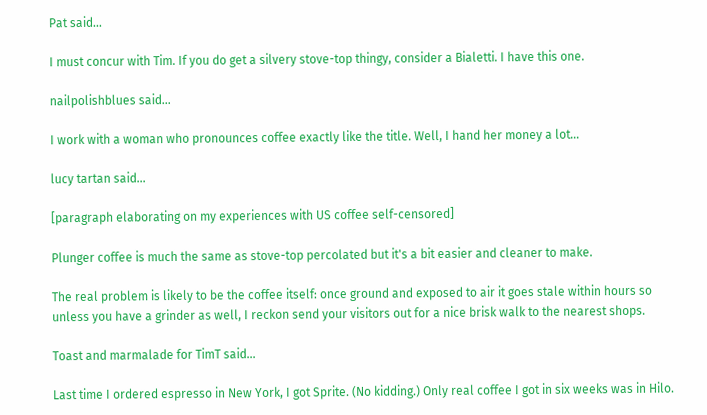Pat said...

I must concur with Tim. If you do get a silvery stove-top thingy, consider a Bialetti. I have this one.

nailpolishblues said...

I work with a woman who pronounces coffee exactly like the title. Well, I hand her money a lot...

lucy tartan said...

[paragraph elaborating on my experiences with US coffee self-censored]

Plunger coffee is much the same as stove-top percolated but it's a bit easier and cleaner to make.

The real problem is likely to be the coffee itself: once ground and exposed to air it goes stale within hours so unless you have a grinder as well, I reckon send your visitors out for a nice brisk walk to the nearest shops.

Toast and marmalade for TimT said...

Last time I ordered espresso in New York, I got Sprite. (No kidding.) Only real coffee I got in six weeks was in Hilo.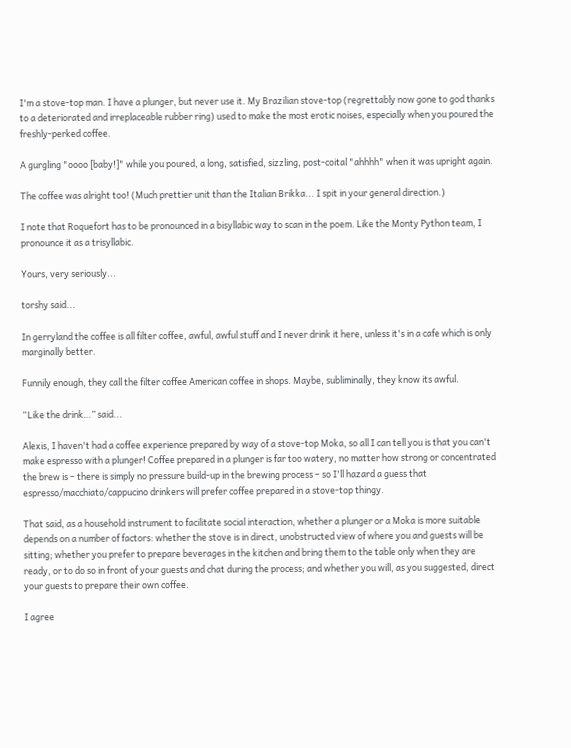I'm a stove-top man. I have a plunger, but never use it. My Brazilian stove-top (regrettably now gone to god thanks to a deteriorated and irreplaceable rubber ring) used to make the most erotic noises, especially when you poured the freshly-perked coffee.

A gurgling "oooo [baby!]" while you poured, a long, satisfied, sizzling, post-coital "ahhhh" when it was upright again.

The coffee was alright too! (Much prettier unit than the Italian Brikka... I spit in your general direction.)

I note that Roquefort has to be pronounced in a bisyllabic way to scan in the poem. Like the Monty Python team, I pronounce it as a trisyllabic.

Yours, very seriously...

torshy said...

In gerryland the coffee is all filter coffee, awful, awful stuff and I never drink it here, unless it's in a cafe which is only marginally better.

Funnily enough, they call the filter coffee American coffee in shops. Maybe, subliminally, they know its awful.

“Like the drink…” said...

Alexis, I haven't had a coffee experience prepared by way of a stove-top Moka, so all I can tell you is that you can't make espresso with a plunger! Coffee prepared in a plunger is far too watery, no matter how strong or concentrated the brew is – there is simply no pressure build-up in the brewing process – so I'll hazard a guess that espresso/macchiato/cappucino drinkers will prefer coffee prepared in a stove-top thingy.

That said, as a household instrument to facilitate social interaction, whether a plunger or a Moka is more suitable depends on a number of factors: whether the stove is in direct, unobstructed view of where you and guests will be sitting; whether you prefer to prepare beverages in the kitchen and bring them to the table only when they are ready, or to do so in front of your guests and chat during the process; and whether you will, as you suggested, direct your guests to prepare their own coffee.

I agree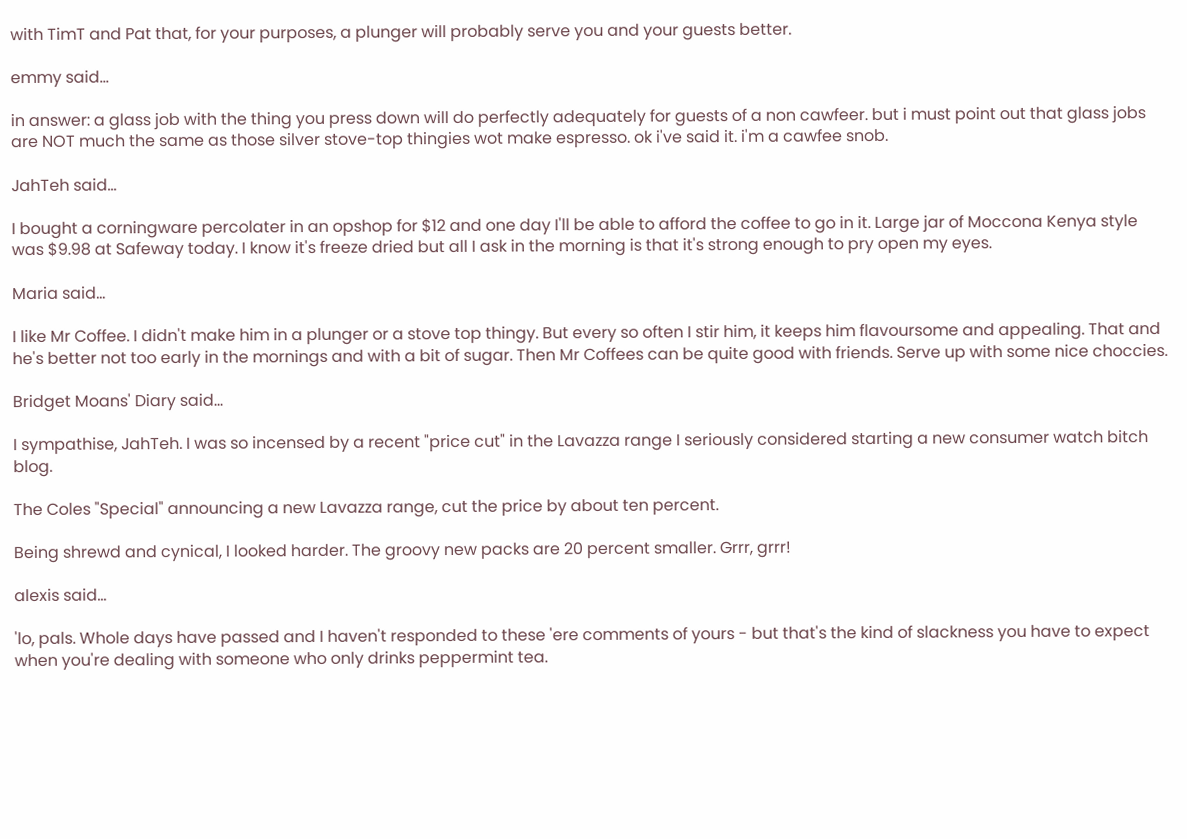with TimT and Pat that, for your purposes, a plunger will probably serve you and your guests better.

emmy said...

in answer: a glass job with the thing you press down will do perfectly adequately for guests of a non cawfeer. but i must point out that glass jobs are NOT much the same as those silver stove-top thingies wot make espresso. ok i've said it. i'm a cawfee snob.

JahTeh said...

I bought a corningware percolater in an opshop for $12 and one day I'll be able to afford the coffee to go in it. Large jar of Moccona Kenya style was $9.98 at Safeway today. I know it's freeze dried but all I ask in the morning is that it's strong enough to pry open my eyes.

Maria said...

I like Mr Coffee. I didn't make him in a plunger or a stove top thingy. But every so often I stir him, it keeps him flavoursome and appealing. That and he's better not too early in the mornings and with a bit of sugar. Then Mr Coffees can be quite good with friends. Serve up with some nice choccies.

Bridget Moans' Diary said...

I sympathise, JahTeh. I was so incensed by a recent "price cut" in the Lavazza range I seriously considered starting a new consumer watch bitch blog.

The Coles "Special" announcing a new Lavazza range, cut the price by about ten percent.

Being shrewd and cynical, I looked harder. The groovy new packs are 20 percent smaller. Grrr, grrr!

alexis said...

'lo, pals. Whole days have passed and I haven't responded to these 'ere comments of yours - but that's the kind of slackness you have to expect when you're dealing with someone who only drinks peppermint tea.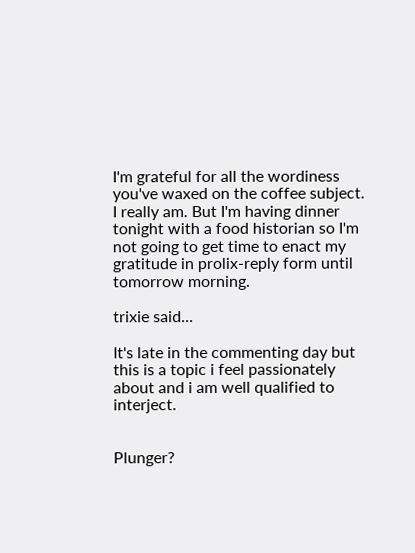I'm grateful for all the wordiness you've waxed on the coffee subject. I really am. But I'm having dinner tonight with a food historian so I'm not going to get time to enact my gratitude in prolix-reply form until tomorrow morning.

trixie said...

It's late in the commenting day but this is a topic i feel passionately about and i am well qualified to interject.


Plunger?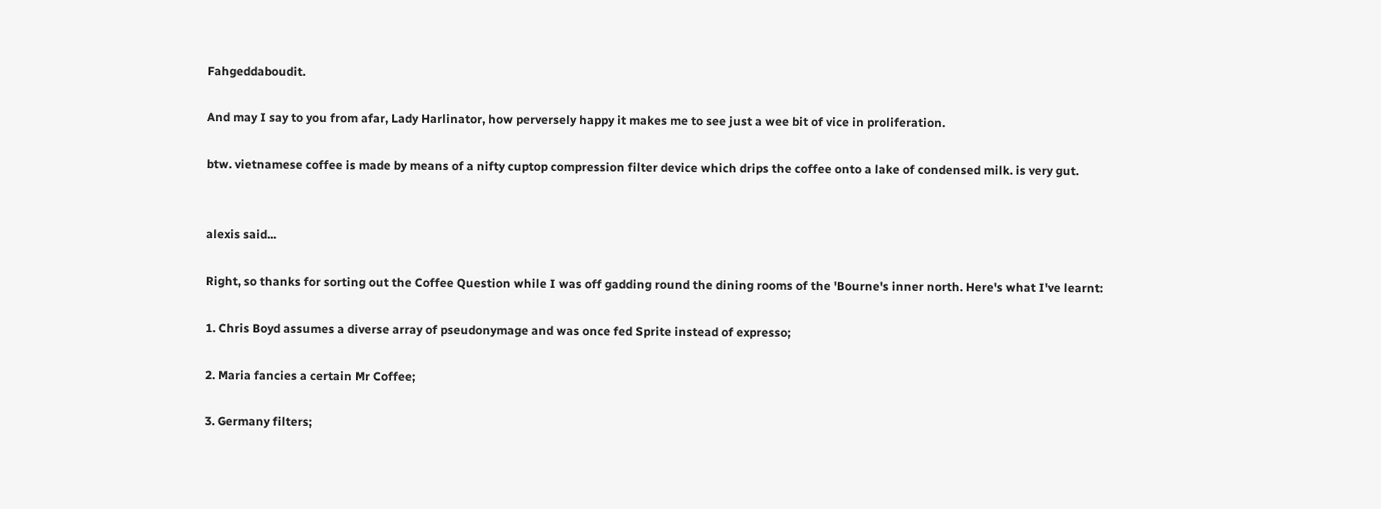Fahgeddaboudit.

And may I say to you from afar, Lady Harlinator, how perversely happy it makes me to see just a wee bit of vice in proliferation.

btw. vietnamese coffee is made by means of a nifty cuptop compression filter device which drips the coffee onto a lake of condensed milk. is very gut.


alexis said...

Right, so thanks for sorting out the Coffee Question while I was off gadding round the dining rooms of the 'Bourne's inner north. Here's what I've learnt:

1. Chris Boyd assumes a diverse array of pseudonymage and was once fed Sprite instead of expresso;

2. Maria fancies a certain Mr Coffee;

3. Germany filters;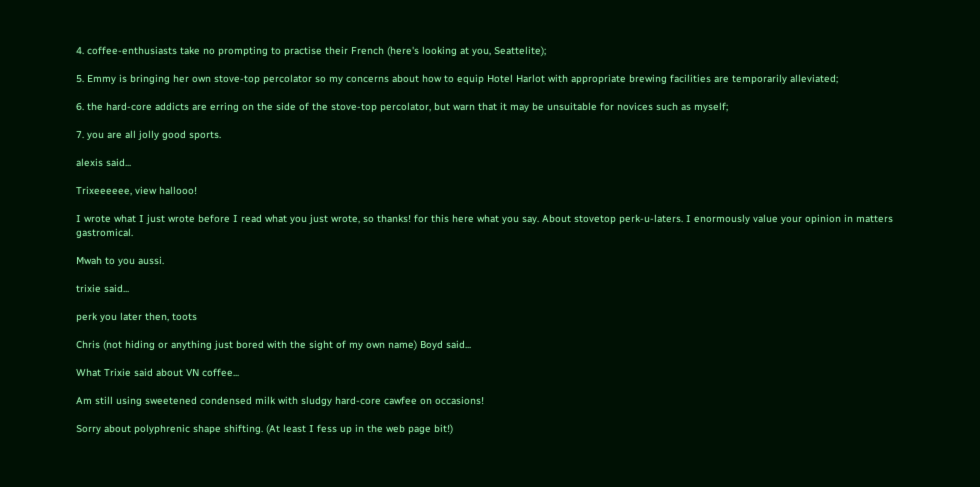4. coffee-enthusiasts take no prompting to practise their French (here's looking at you, Seattelite);

5. Emmy is bringing her own stove-top percolator so my concerns about how to equip Hotel Harlot with appropriate brewing facilities are temporarily alleviated;

6. the hard-core addicts are erring on the side of the stove-top percolator, but warn that it may be unsuitable for novices such as myself;

7. you are all jolly good sports.

alexis said...

Trixeeeeee, view hallooo!

I wrote what I just wrote before I read what you just wrote, so thanks! for this here what you say. About stovetop perk-u-laters. I enormously value your opinion in matters gastromical.

Mwah to you aussi.

trixie said...

perk you later then, toots

Chris (not hiding or anything just bored with the sight of my own name) Boyd said...

What Trixie said about VN coffee...

Am still using sweetened condensed milk with sludgy hard-core cawfee on occasions!

Sorry about polyphrenic shape shifting. (At least I fess up in the web page bit!)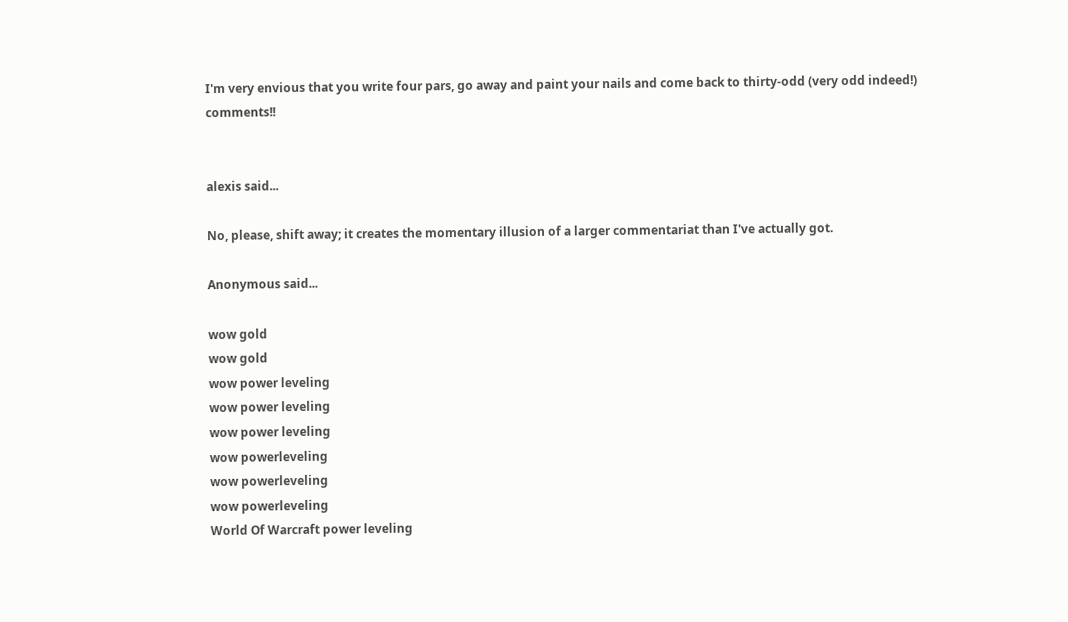I'm very envious that you write four pars, go away and paint your nails and come back to thirty-odd (very odd indeed!) comments!!


alexis said...

No, please, shift away; it creates the momentary illusion of a larger commentariat than I've actually got.

Anonymous said...

wow gold
wow gold
wow power leveling
wow power leveling
wow power leveling
wow powerleveling
wow powerleveling
wow powerleveling
World Of Warcraft power leveling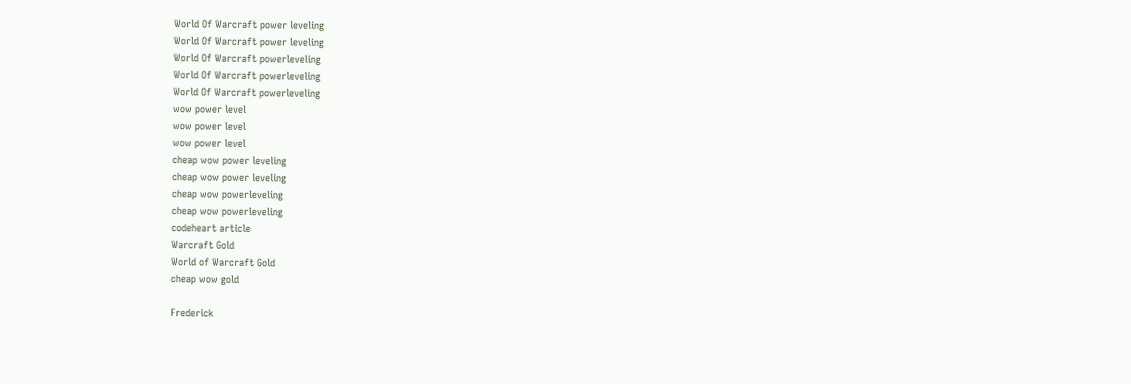World Of Warcraft power leveling
World Of Warcraft power leveling
World Of Warcraft powerleveling
World Of Warcraft powerleveling
World Of Warcraft powerleveling
wow power level
wow power level
wow power level
cheap wow power leveling
cheap wow power leveling
cheap wow powerleveling
cheap wow powerleveling
codeheart article
Warcraft Gold
World of Warcraft Gold
cheap wow gold

Frederick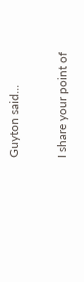Guyton said...

I share your point of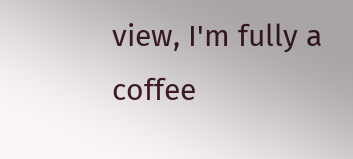view, I'm fully a coffee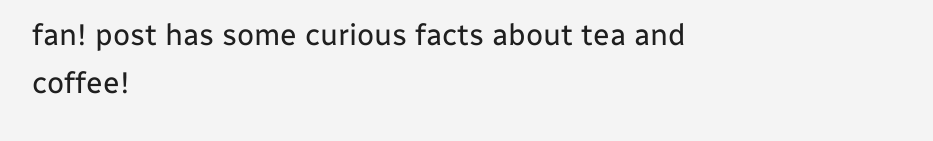fan! post has some curious facts about tea and coffee!